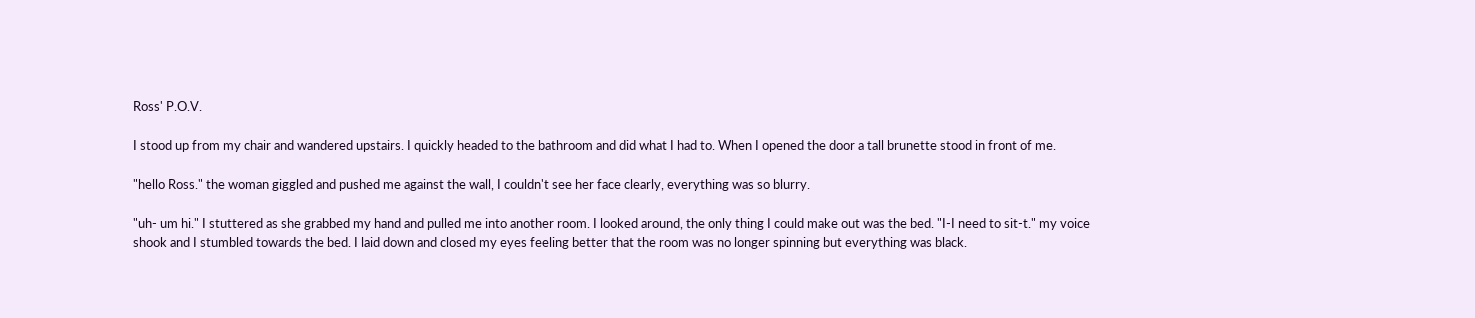Ross' P.O.V.

I stood up from my chair and wandered upstairs. I quickly headed to the bathroom and did what I had to. When I opened the door a tall brunette stood in front of me.

"hello Ross." the woman giggled and pushed me against the wall, I couldn't see her face clearly, everything was so blurry.

"uh- um hi." I stuttered as she grabbed my hand and pulled me into another room. I looked around, the only thing I could make out was the bed. "I-I need to sit-t." my voice shook and I stumbled towards the bed. I laid down and closed my eyes feeling better that the room was no longer spinning but everything was black.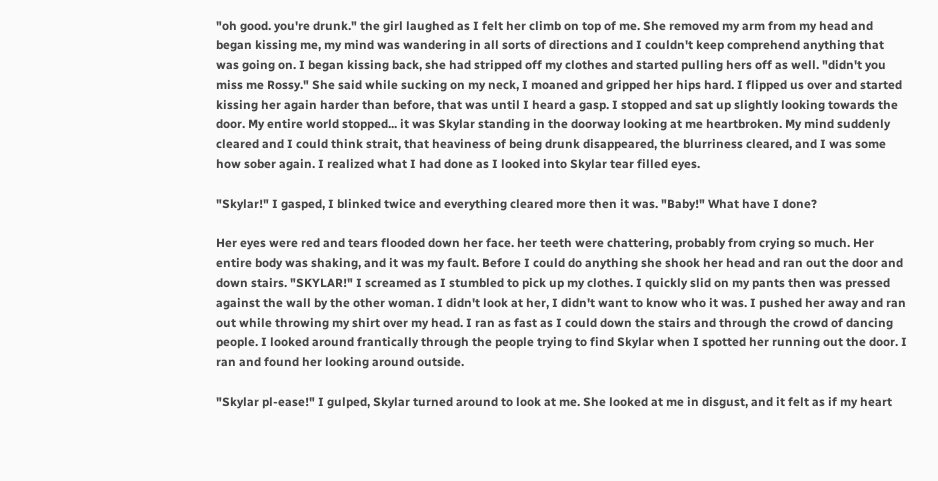"oh good. you're drunk." the girl laughed as I felt her climb on top of me. She removed my arm from my head and began kissing me, my mind was wandering in all sorts of directions and I couldn't keep comprehend anything that was going on. I began kissing back, she had stripped off my clothes and started pulling hers off as well. "didn't you miss me Rossy." She said while sucking on my neck, I moaned and gripped her hips hard. I flipped us over and started kissing her again harder than before, that was until I heard a gasp. I stopped and sat up slightly looking towards the door. My entire world stopped... it was Skylar standing in the doorway looking at me heartbroken. My mind suddenly cleared and I could think strait, that heaviness of being drunk disappeared, the blurriness cleared, and I was some how sober again. I realized what I had done as I looked into Skylar tear filled eyes.

"Skylar!" I gasped, I blinked twice and everything cleared more then it was. "Baby!" What have I done?

Her eyes were red and tears flooded down her face. her teeth were chattering, probably from crying so much. Her entire body was shaking, and it was my fault. Before I could do anything she shook her head and ran out the door and down stairs. "SKYLAR!" I screamed as I stumbled to pick up my clothes. I quickly slid on my pants then was pressed against the wall by the other woman. I didn't look at her, I didn't want to know who it was. I pushed her away and ran out while throwing my shirt over my head. I ran as fast as I could down the stairs and through the crowd of dancing people. I looked around frantically through the people trying to find Skylar when I spotted her running out the door. I ran and found her looking around outside.

"Skylar pl-ease!" I gulped, Skylar turned around to look at me. She looked at me in disgust, and it felt as if my heart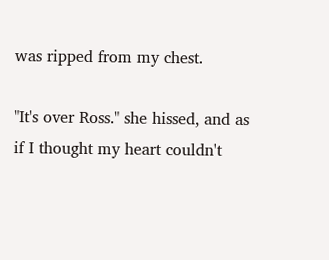was ripped from my chest.

"It's over Ross." she hissed, and as if I thought my heart couldn't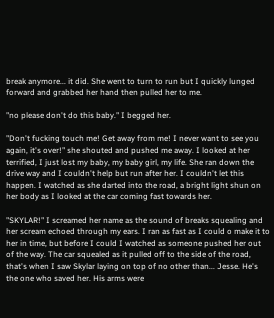break anymore... it did. She went to turn to run but I quickly lunged forward and grabbed her hand then pulled her to me.

"no please don't do this baby." I begged her.

"Don't fucking touch me! Get away from me! I never want to see you again, it's over!" she shouted and pushed me away. I looked at her terrified, I just lost my baby, my baby girl, my life. She ran down the drive way and I couldn't help but run after her. I couldn't let this happen. I watched as she darted into the road, a bright light shun on her body as I looked at the car coming fast towards her.

"SKYLAR!" I screamed her name as the sound of breaks squealing and her scream echoed through my ears. I ran as fast as I could o make it to her in time, but before I could I watched as someone pushed her out of the way. The car squealed as it pulled off to the side of the road, that's when I saw Skylar laying on top of no other than... Jesse. He's the one who saved her. His arms were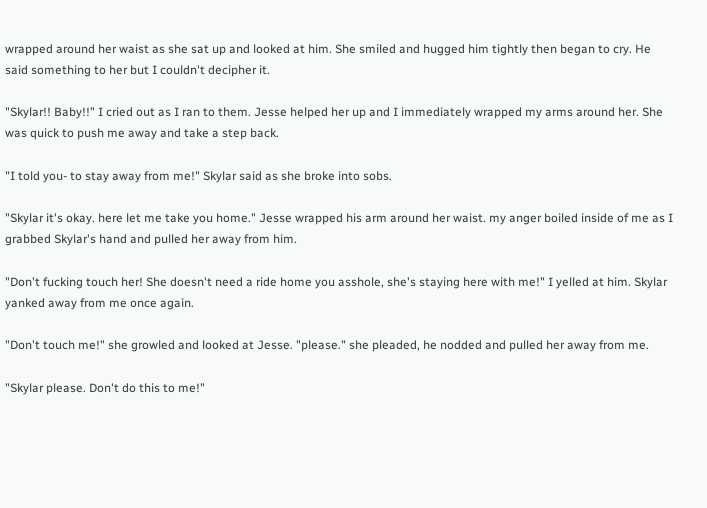wrapped around her waist as she sat up and looked at him. She smiled and hugged him tightly then began to cry. He said something to her but I couldn't decipher it.

"Skylar!! Baby!!" I cried out as I ran to them. Jesse helped her up and I immediately wrapped my arms around her. She was quick to push me away and take a step back.

"I told you- to stay away from me!" Skylar said as she broke into sobs.

"Skylar it's okay. here let me take you home." Jesse wrapped his arm around her waist. my anger boiled inside of me as I grabbed Skylar's hand and pulled her away from him.

"Don't fucking touch her! She doesn't need a ride home you asshole, she's staying here with me!" I yelled at him. Skylar yanked away from me once again.

"Don't touch me!" she growled and looked at Jesse. "please." she pleaded, he nodded and pulled her away from me.

"Skylar please. Don't do this to me!"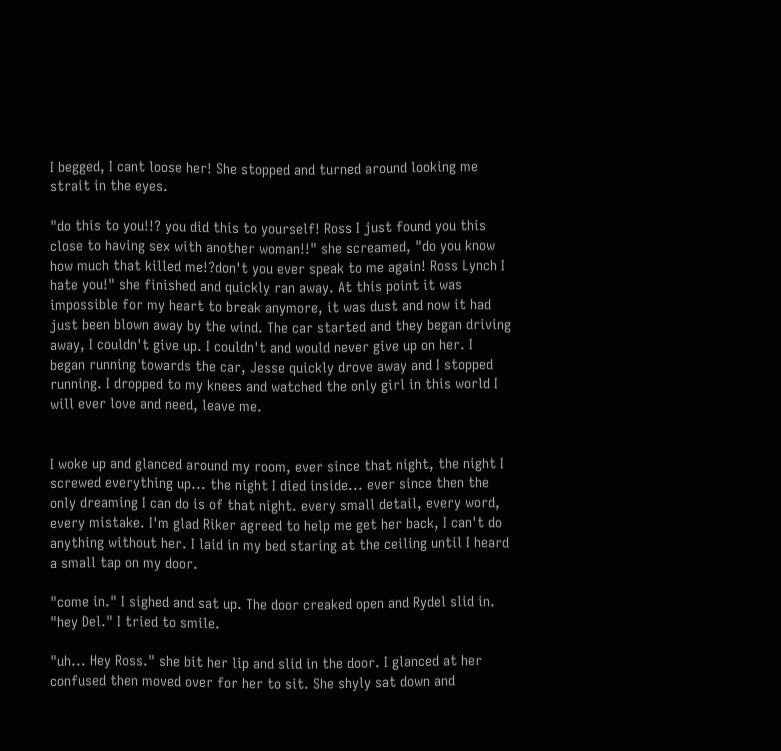I begged, I cant loose her! She stopped and turned around looking me strait in the eyes.

"do this to you!!? you did this to yourself! Ross I just found you this close to having sex with another woman!!" she screamed, "do you know how much that killed me!?don't you ever speak to me again! Ross Lynch I hate you!" she finished and quickly ran away. At this point it was impossible for my heart to break anymore, it was dust and now it had just been blown away by the wind. The car started and they began driving away, I couldn't give up. I couldn't and would never give up on her. I began running towards the car, Jesse quickly drove away and I stopped running. I dropped to my knees and watched the only girl in this world I will ever love and need, leave me.


I woke up and glanced around my room, ever since that night, the night I screwed everything up... the night I died inside... ever since then the only dreaming I can do is of that night. every small detail, every word, every mistake. I'm glad Riker agreed to help me get her back, I can't do anything without her. I laid in my bed staring at the ceiling until I heard a small tap on my door.

"come in." I sighed and sat up. The door creaked open and Rydel slid in. "hey Del." I tried to smile.

"uh... Hey Ross." she bit her lip and slid in the door. I glanced at her confused then moved over for her to sit. She shyly sat down and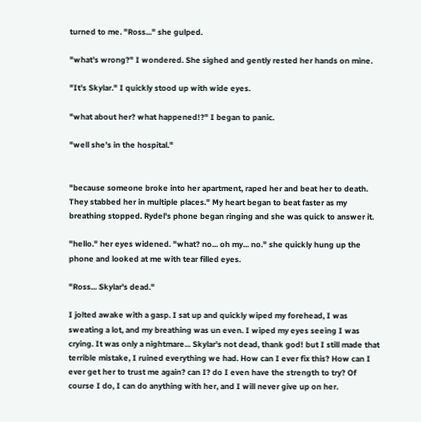turned to me. "Ross..." she gulped.

"what's wrong?" I wondered. She sighed and gently rested her hands on mine.

"It's Skylar." I quickly stood up with wide eyes.

"what about her? what happened!?" I began to panic.

"well she's in the hospital."


"because someone broke into her apartment, raped her and beat her to death. They stabbed her in multiple places." My heart began to beat faster as my breathing stopped. Rydel's phone began ringing and she was quick to answer it.

"hello." her eyes widened. "what? no... oh my... no." she quickly hung up the phone and looked at me with tear filled eyes.

"Ross... Skylar's dead."

I jolted awake with a gasp. I sat up and quickly wiped my forehead, I was sweating a lot, and my breathing was un even. I wiped my eyes seeing I was crying. It was only a nightmare... Skylar's not dead, thank god! but I still made that terrible mistake, I ruined everything we had. How can I ever fix this? How can I ever get her to trust me again? can I? do I even have the strength to try? Of course I do, I can do anything with her, and I will never give up on her.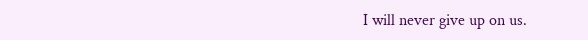I will never give up on us.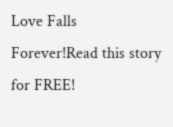Love Falls Forever!Read this story for FREE!